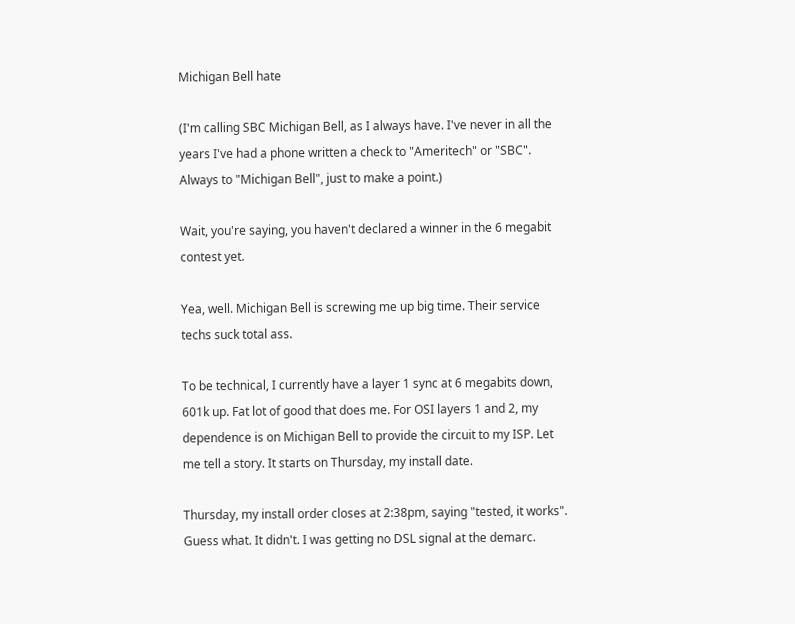Michigan Bell hate

(I'm calling SBC Michigan Bell, as I always have. I've never in all the years I've had a phone written a check to "Ameritech" or "SBC". Always to "Michigan Bell", just to make a point.)

Wait, you're saying, you haven't declared a winner in the 6 megabit contest yet.

Yea, well. Michigan Bell is screwing me up big time. Their service techs suck total ass.

To be technical, I currently have a layer 1 sync at 6 megabits down, 601k up. Fat lot of good that does me. For OSI layers 1 and 2, my dependence is on Michigan Bell to provide the circuit to my ISP. Let me tell a story. It starts on Thursday, my install date.

Thursday, my install order closes at 2:38pm, saying "tested, it works". Guess what. It didn't. I was getting no DSL signal at the demarc.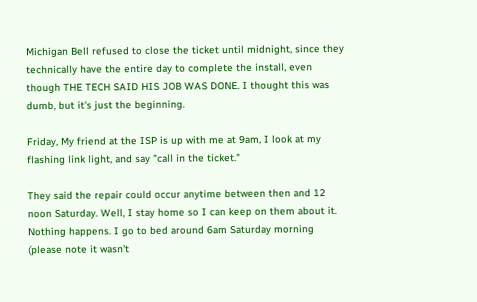Michigan Bell refused to close the ticket until midnight, since they technically have the entire day to complete the install, even though THE TECH SAID HIS JOB WAS DONE. I thought this was dumb, but it's just the beginning.

Friday, My friend at the ISP is up with me at 9am, I look at my flashing link light, and say "call in the ticket."

They said the repair could occur anytime between then and 12 noon Saturday. Well, I stay home so I can keep on them about it. Nothing happens. I go to bed around 6am Saturday morning (please note it wasn't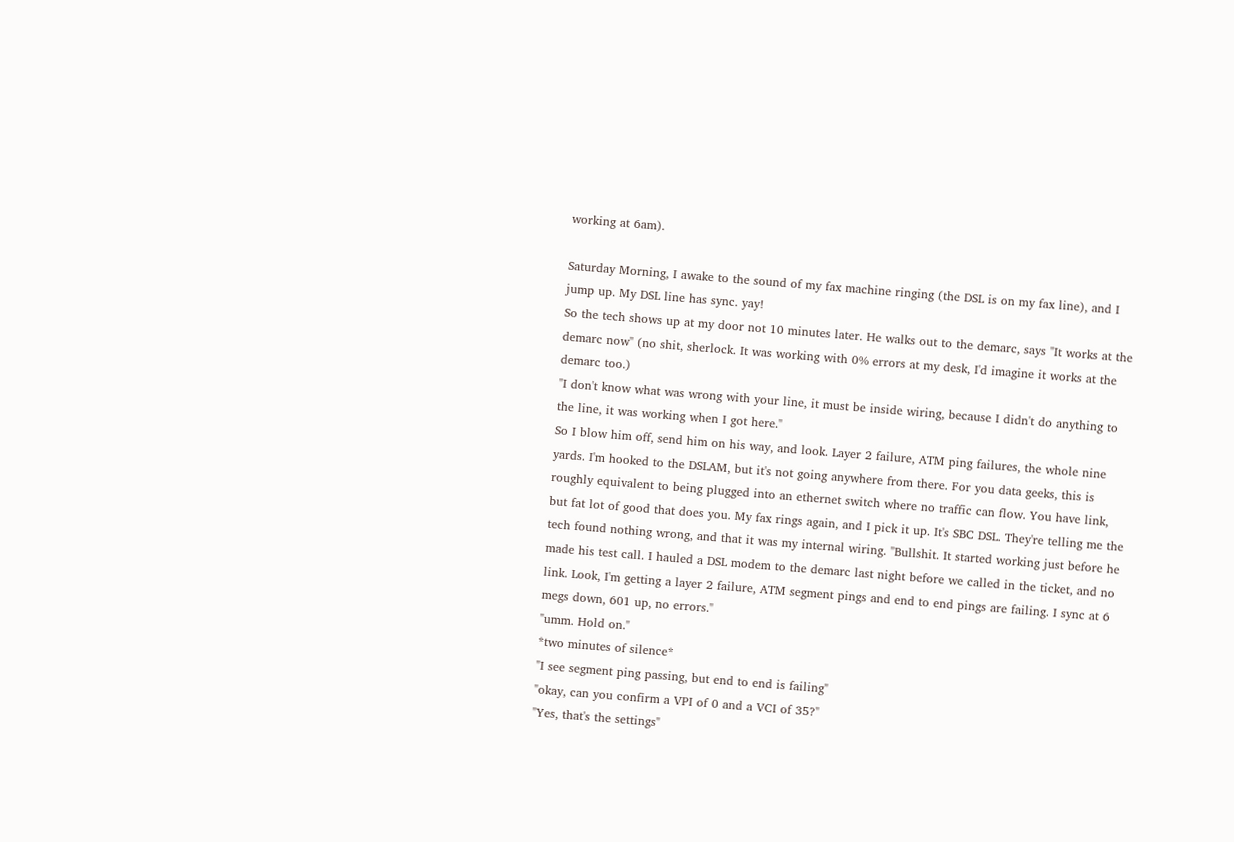working at 6am).

Saturday Morning, I awake to the sound of my fax machine ringing (the DSL is on my fax line), and I jump up. My DSL line has sync. yay!
So the tech shows up at my door not 10 minutes later. He walks out to the demarc, says "It works at the demarc now" (no shit, sherlock. It was working with 0% errors at my desk, I'd imagine it works at the demarc too.)
"I don't know what was wrong with your line, it must be inside wiring, because I didn't do anything to the line, it was working when I got here."
So I blow him off, send him on his way, and look. Layer 2 failure, ATM ping failures, the whole nine yards. I'm hooked to the DSLAM, but it's not going anywhere from there. For you data geeks, this is roughly equivalent to being plugged into an ethernet switch where no traffic can flow. You have link, but fat lot of good that does you. My fax rings again, and I pick it up. It's SBC DSL. They're telling me the tech found nothing wrong, and that it was my internal wiring. "Bullshit. It started working just before he made his test call. I hauled a DSL modem to the demarc last night before we called in the ticket, and no link. Look, I'm getting a layer 2 failure, ATM segment pings and end to end pings are failing. I sync at 6 megs down, 601 up, no errors."
"umm. Hold on."
*two minutes of silence*
"I see segment ping passing, but end to end is failing"
"okay, can you confirm a VPI of 0 and a VCI of 35?"
"Yes, that's the settings"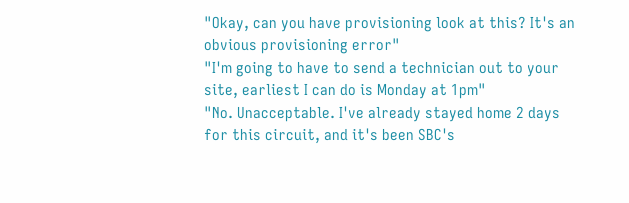"Okay, can you have provisioning look at this? It's an obvious provisioning error"
"I'm going to have to send a technician out to your site, earliest I can do is Monday at 1pm"
"No. Unacceptable. I've already stayed home 2 days for this circuit, and it's been SBC's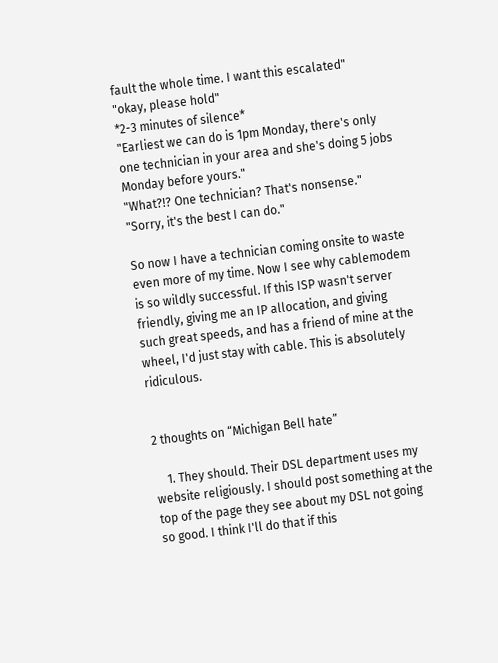fault the whole time. I want this escalated"
"okay, please hold"
*2-3 minutes of silence*
"Earliest we can do is 1pm Monday, there's only one technician in your area and she's doing 5 jobs Monday before yours."
"What?!? One technician? That's nonsense."
"Sorry, it's the best I can do."

So now I have a technician coming onsite to waste even more of my time. Now I see why cablemodem is so wildly successful. If this ISP wasn't server friendly, giving me an IP allocation, and giving such great speeds, and has a friend of mine at the wheel, I'd just stay with cable. This is absolutely ridiculous.


2 thoughts on “Michigan Bell hate”

    1. They should. Their DSL department uses my website religiously. I should post something at the top of the page they see about my DSL not going so good. I think I'll do that if this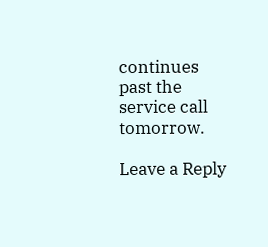continues past the service call tomorrow.

Leave a Reply